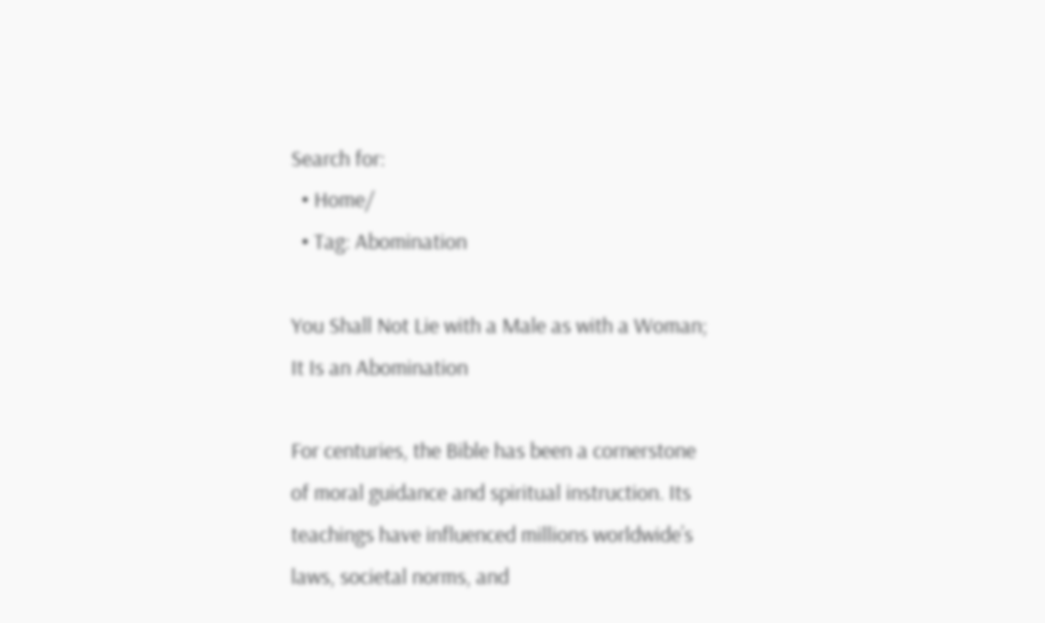Search for:
  • Home/
  • Tag: Abomination

You Shall Not Lie with a Male as with a Woman; It Is an Abomination

For centuries, the Bible has been a cornerstone of moral guidance and spiritual instruction. Its teachings have influenced millions worldwide’s laws, societal norms, and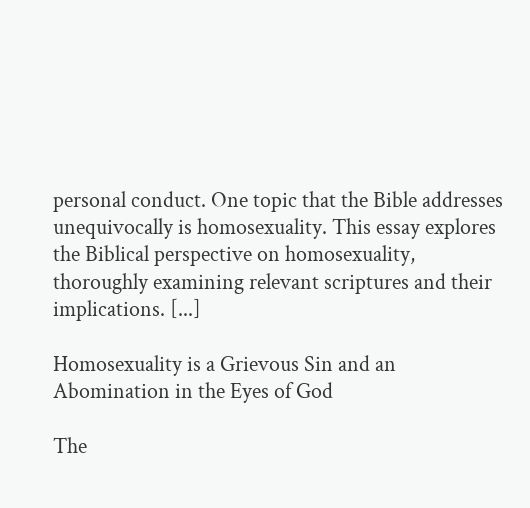personal conduct. One topic that the Bible addresses unequivocally is homosexuality. This essay explores the Biblical perspective on homosexuality, thoroughly examining relevant scriptures and their implications. [...]

Homosexuality is a Grievous Sin and an Abomination in the Eyes of God

The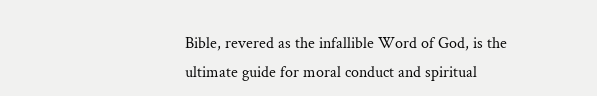Bible, revered as the infallible Word of God, is the ultimate guide for moral conduct and spiritual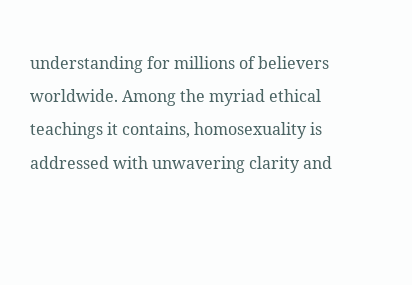understanding for millions of believers worldwide. Among the myriad ethical teachings it contains, homosexuality is addressed with unwavering clarity and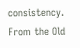consistency. From the Old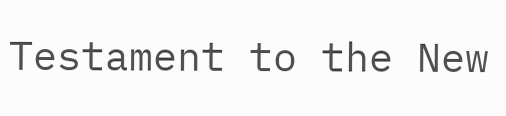Testament to the New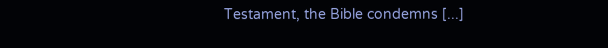Testament, the Bible condemns [...]